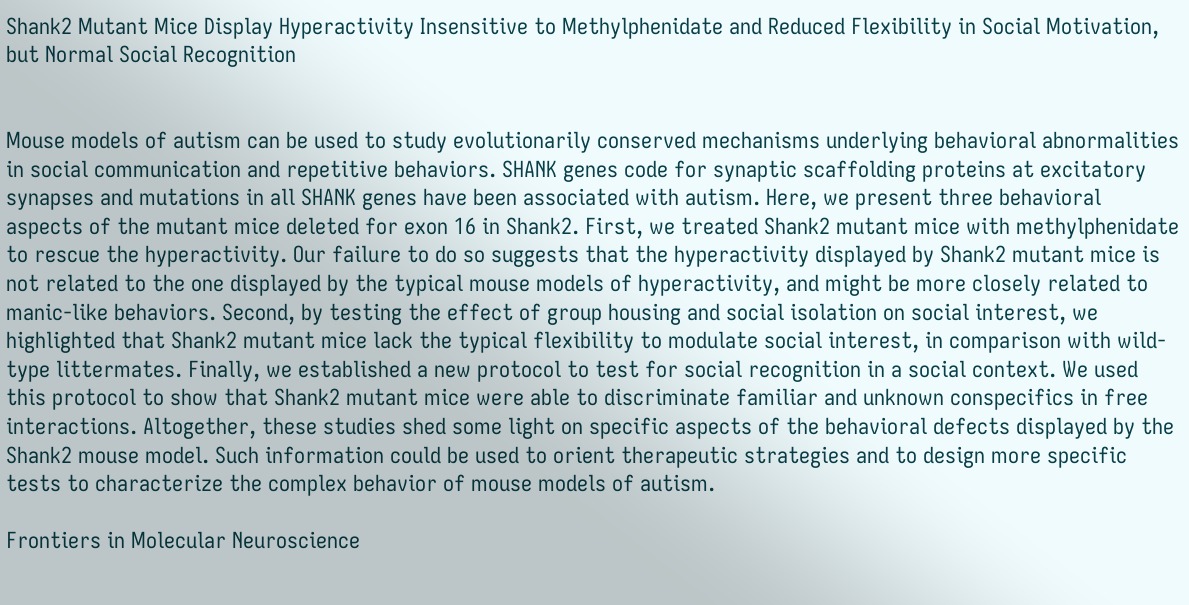Shank2 Mutant Mice Display Hyperactivity Insensitive to Methylphenidate and Reduced Flexibility in Social Motivation, but Normal Social Recognition


Mouse models of autism can be used to study evolutionarily conserved mechanisms underlying behavioral abnormalities in social communication and repetitive behaviors. SHANK genes code for synaptic scaffolding proteins at excitatory synapses and mutations in all SHANK genes have been associated with autism. Here, we present three behavioral aspects of the mutant mice deleted for exon 16 in Shank2. First, we treated Shank2 mutant mice with methylphenidate to rescue the hyperactivity. Our failure to do so suggests that the hyperactivity displayed by Shank2 mutant mice is not related to the one displayed by the typical mouse models of hyperactivity, and might be more closely related to manic-like behaviors. Second, by testing the effect of group housing and social isolation on social interest, we highlighted that Shank2 mutant mice lack the typical flexibility to modulate social interest, in comparison with wild-type littermates. Finally, we established a new protocol to test for social recognition in a social context. We used this protocol to show that Shank2 mutant mice were able to discriminate familiar and unknown conspecifics in free interactions. Altogether, these studies shed some light on specific aspects of the behavioral defects displayed by the Shank2 mouse model. Such information could be used to orient therapeutic strategies and to design more specific tests to characterize the complex behavior of mouse models of autism.

Frontiers in Molecular Neuroscience